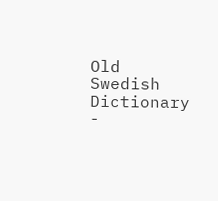Old Swedish Dictionary -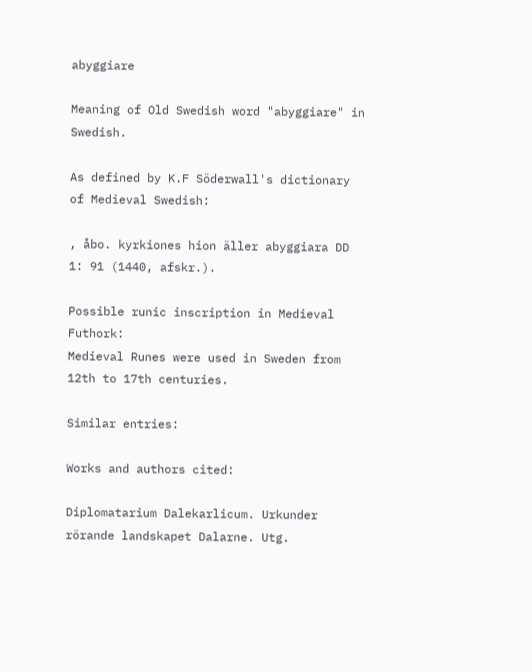abyggiare

Meaning of Old Swedish word "abyggiare" in Swedish.

As defined by K.F Söderwall's dictionary of Medieval Swedish:

, åbo. kyrkiones hion äller abyggiara DD 1: 91 (1440, afskr.).

Possible runic inscription in Medieval Futhork:
Medieval Runes were used in Sweden from 12th to 17th centuries.

Similar entries:

Works and authors cited:

Diplomatarium Dalekarlicum. Urkunder rörande landskapet Dalarne. Utg.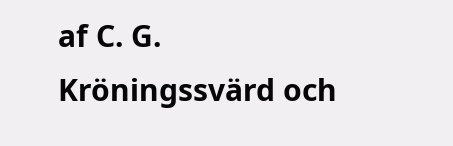af C. G. Kröningssvärd och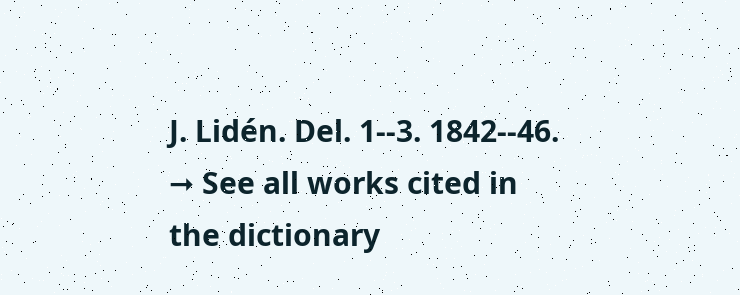J. Lidén. Del. 1--3. 1842--46.
➞ See all works cited in the dictionary